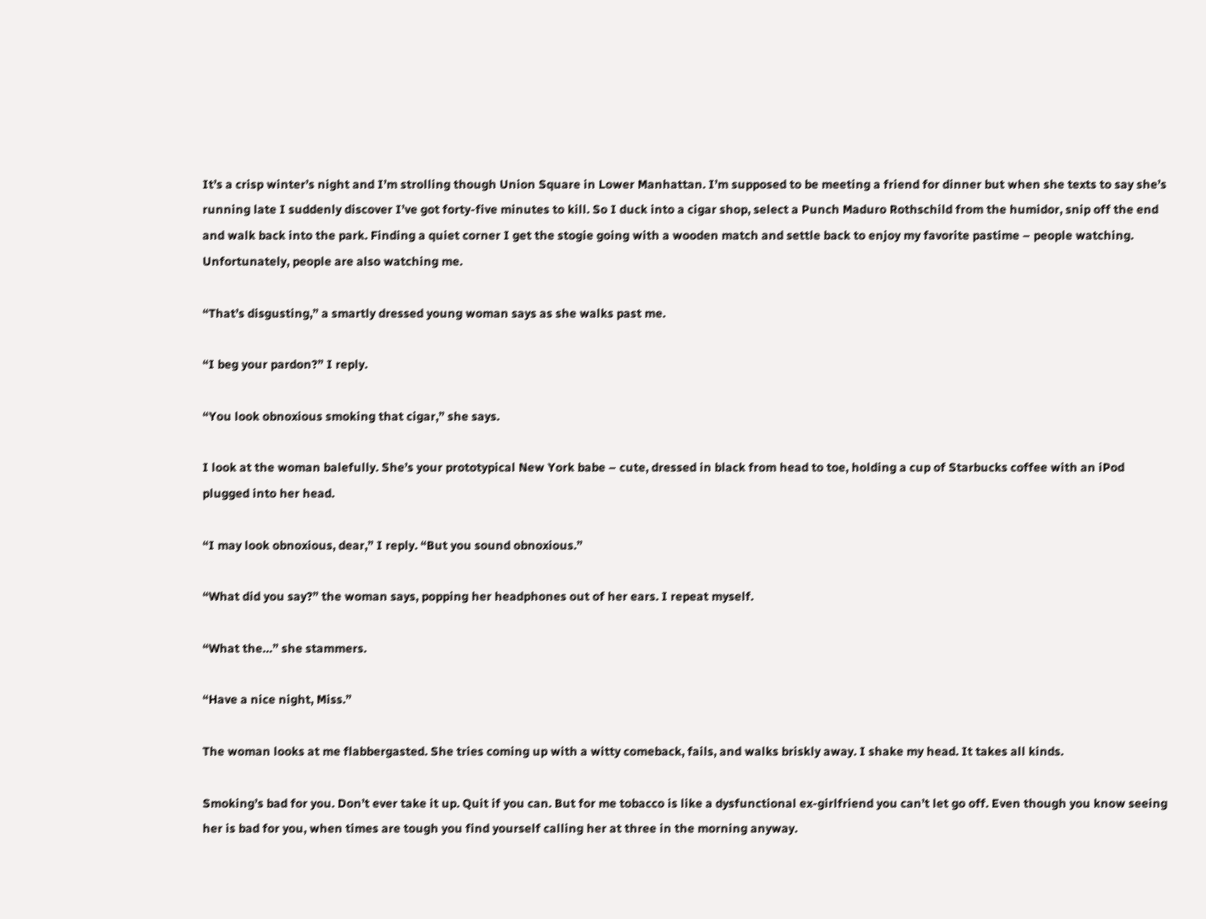It’s a crisp winter’s night and I’m strolling though Union Square in Lower Manhattan. I’m supposed to be meeting a friend for dinner but when she texts to say she’s running late I suddenly discover I’ve got forty-five minutes to kill. So I duck into a cigar shop, select a Punch Maduro Rothschild from the humidor, snip off the end and walk back into the park. Finding a quiet corner I get the stogie going with a wooden match and settle back to enjoy my favorite pastime – people watching. Unfortunately, people are also watching me.

“That’s disgusting,” a smartly dressed young woman says as she walks past me.

“I beg your pardon?” I reply.

“You look obnoxious smoking that cigar,” she says.

I look at the woman balefully. She’s your prototypical New York babe – cute, dressed in black from head to toe, holding a cup of Starbucks coffee with an iPod plugged into her head.

“I may look obnoxious, dear,” I reply. “But you sound obnoxious.”

“What did you say?” the woman says, popping her headphones out of her ears. I repeat myself.

“What the…” she stammers.

“Have a nice night, Miss.”

The woman looks at me flabbergasted. She tries coming up with a witty comeback, fails, and walks briskly away. I shake my head. It takes all kinds.

Smoking’s bad for you. Don’t ever take it up. Quit if you can. But for me tobacco is like a dysfunctional ex-girlfriend you can’t let go off. Even though you know seeing her is bad for you, when times are tough you find yourself calling her at three in the morning anyway.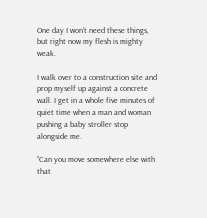One day I won’t need these things, but right now my flesh is mighty weak.

I walk over to a construction site and prop myself up against a concrete wall. I get in a whole five minutes of quiet time when a man and woman pushing a baby stroller stop alongside me.

“Can you move somewhere else with that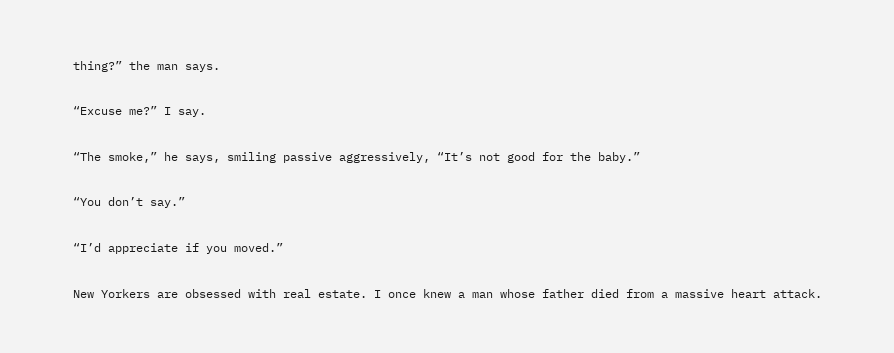thing?” the man says.

“Excuse me?” I say.

“The smoke,” he says, smiling passive aggressively, “It’s not good for the baby.”

“You don’t say.”

“I’d appreciate if you moved.”

New Yorkers are obsessed with real estate. I once knew a man whose father died from a massive heart attack.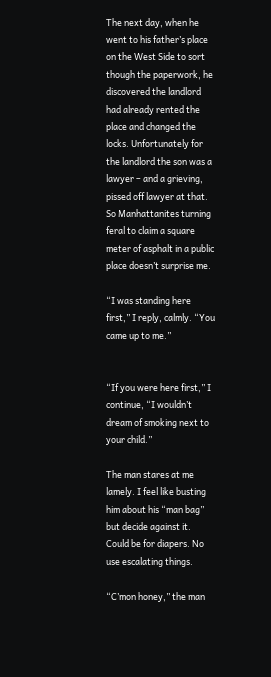The next day, when he went to his father’s place on the West Side to sort though the paperwork, he discovered the landlord had already rented the place and changed the locks. Unfortunately for the landlord the son was a lawyer – and a grieving, pissed off lawyer at that. So Manhattanites turning feral to claim a square meter of asphalt in a public place doesn’t surprise me.

“I was standing here first,” I reply, calmly. “You came up to me.”


“If you were here first,” I continue, “I wouldn’t dream of smoking next to your child.”

The man stares at me lamely. I feel like busting him about his “man bag” but decide against it. Could be for diapers. No use escalating things.

“C’mon honey,” the man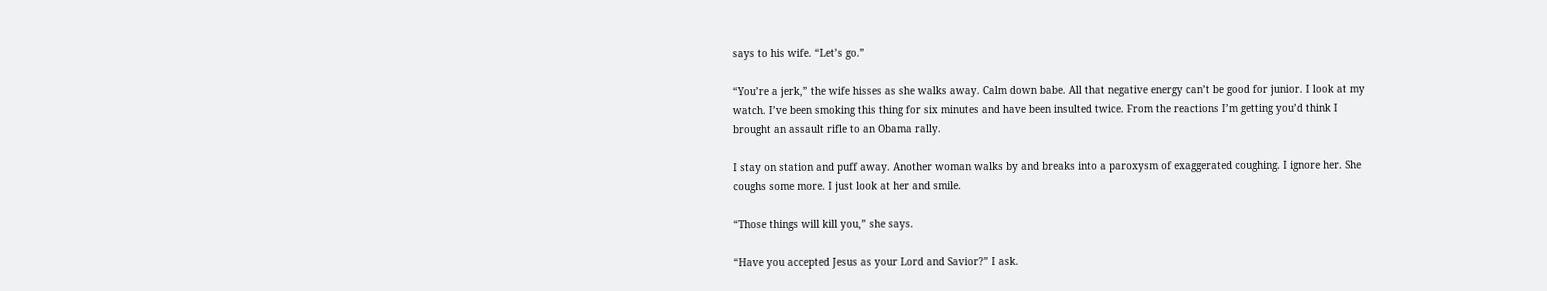says to his wife. “Let’s go.”

“You’re a jerk,” the wife hisses as she walks away. Calm down babe. All that negative energy can’t be good for junior. I look at my watch. I’ve been smoking this thing for six minutes and have been insulted twice. From the reactions I’m getting you’d think I brought an assault rifle to an Obama rally.

I stay on station and puff away. Another woman walks by and breaks into a paroxysm of exaggerated coughing. I ignore her. She coughs some more. I just look at her and smile.

“Those things will kill you,” she says.

“Have you accepted Jesus as your Lord and Savior?” I ask.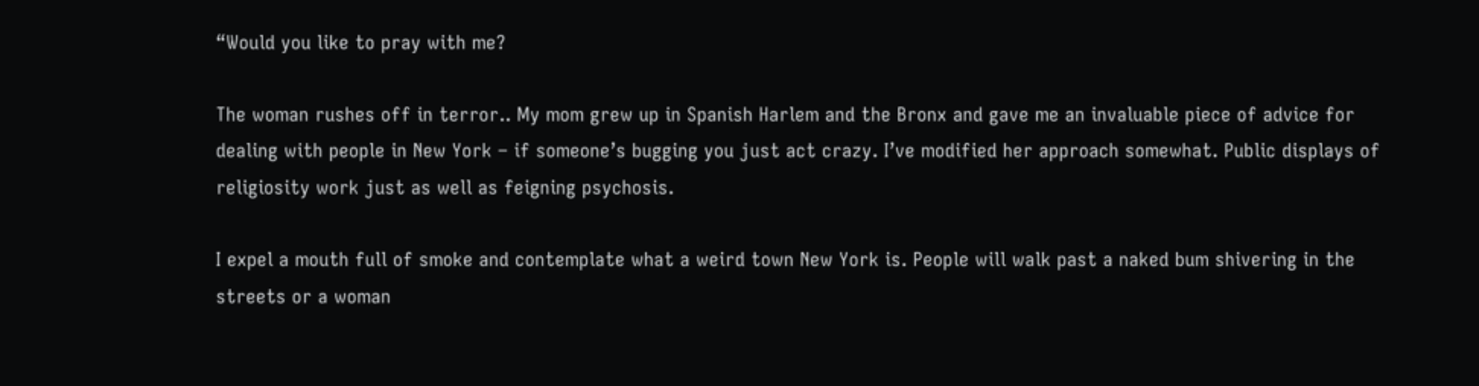“Would you like to pray with me?

The woman rushes off in terror.. My mom grew up in Spanish Harlem and the Bronx and gave me an invaluable piece of advice for dealing with people in New York – if someone’s bugging you just act crazy. I’ve modified her approach somewhat. Public displays of religiosity work just as well as feigning psychosis.

I expel a mouth full of smoke and contemplate what a weird town New York is. People will walk past a naked bum shivering in the streets or a woman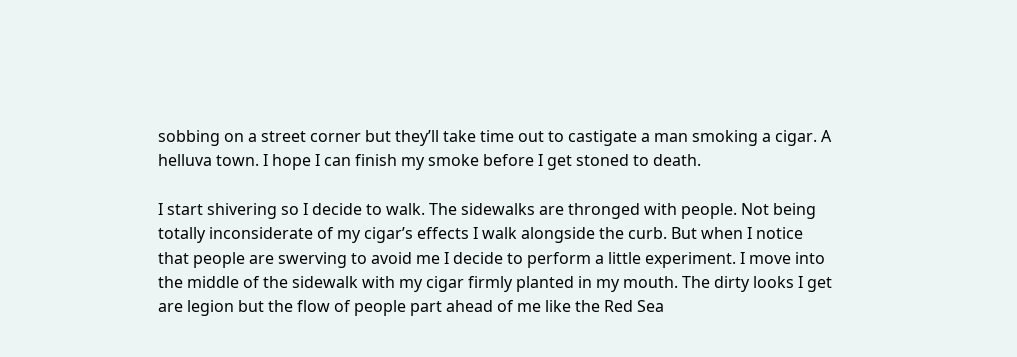sobbing on a street corner but they’ll take time out to castigate a man smoking a cigar. A helluva town. I hope I can finish my smoke before I get stoned to death.

I start shivering so I decide to walk. The sidewalks are thronged with people. Not being totally inconsiderate of my cigar’s effects I walk alongside the curb. But when I notice that people are swerving to avoid me I decide to perform a little experiment. I move into the middle of the sidewalk with my cigar firmly planted in my mouth. The dirty looks I get are legion but the flow of people part ahead of me like the Red Sea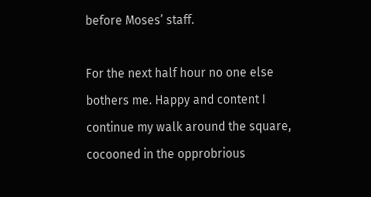before Moses’ staff.

For the next half hour no one else bothers me. Happy and content I continue my walk around the square, cocooned in the opprobrious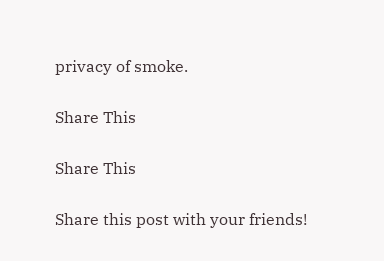privacy of smoke.

Share This

Share This

Share this post with your friends!